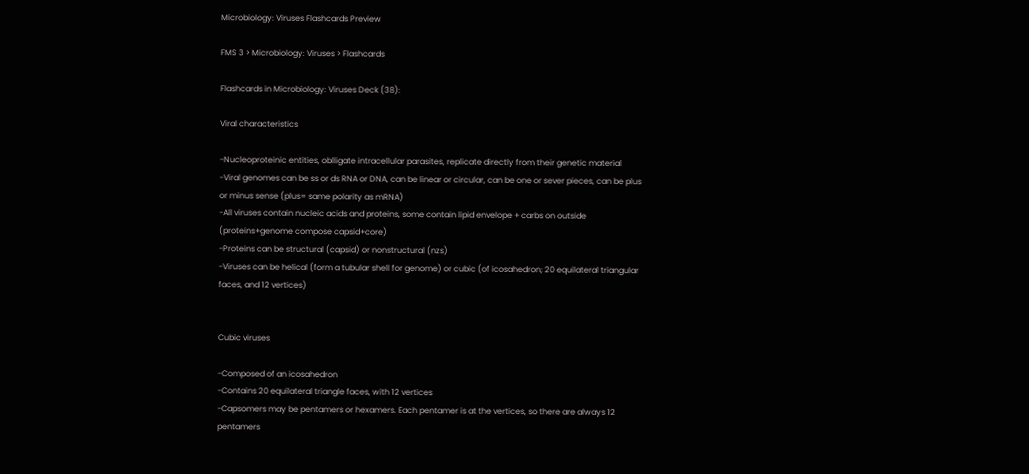Microbiology: Viruses Flashcards Preview

FMS 3 > Microbiology: Viruses > Flashcards

Flashcards in Microbiology: Viruses Deck (38):

Viral characteristics

-Nucleoproteinic entities, oblligate intracellular parasites, replicate directly from their genetic material
-Viral genomes can be ss or ds RNA or DNA, can be linear or circular, can be one or sever pieces, can be plus or minus sense (plus= same polarity as mRNA)
-All viruses contain nucleic acids and proteins, some contain lipid envelope + carbs on outside (proteins+genome compose capsid+core)
-Proteins can be structural (capsid) or nonstructural (nzs)
-Viruses can be helical (form a tubular shell for genome) or cubic (of icosahedron; 20 equilateral triangular faces, and 12 vertices)


Cubic viruses

-Composed of an icosahedron
-Contains 20 equilateral triangle faces, with 12 vertices
-Capsomers may be pentamers or hexamers. Each pentamer is at the vertices, so there are always 12 pentamers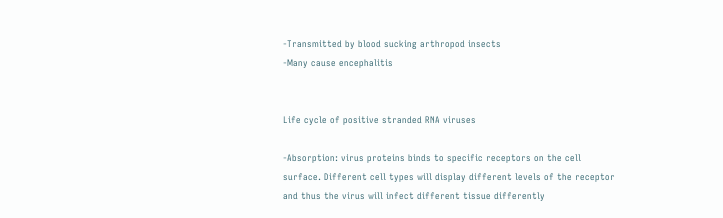-Transmitted by blood sucking arthropod insects
-Many cause encephalitis


Life cycle of positive stranded RNA viruses

-Absorption: virus proteins binds to specific receptors on the cell surface. Different cell types will display different levels of the receptor and thus the virus will infect different tissue differently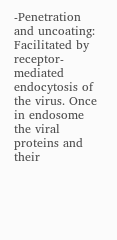-Penetration and uncoating: Facilitated by receptor-mediated endocytosis of the virus. Once in endosome the viral proteins and their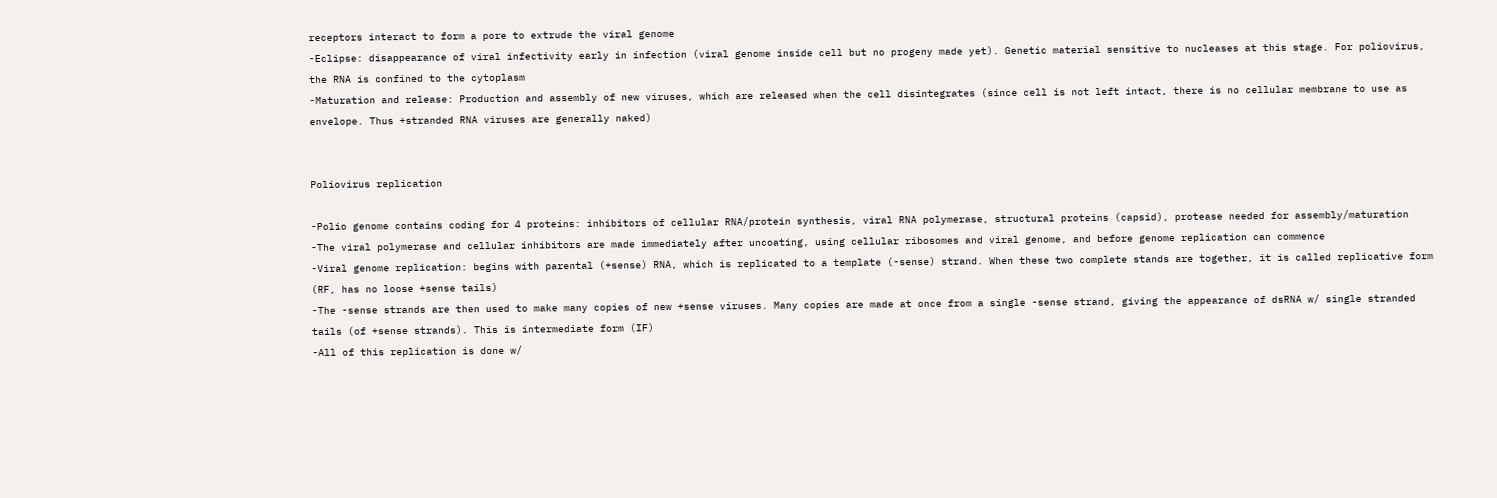receptors interact to form a pore to extrude the viral genome
-Eclipse: disappearance of viral infectivity early in infection (viral genome inside cell but no progeny made yet). Genetic material sensitive to nucleases at this stage. For poliovirus, the RNA is confined to the cytoplasm
-Maturation and release: Production and assembly of new viruses, which are released when the cell disintegrates (since cell is not left intact, there is no cellular membrane to use as envelope. Thus +stranded RNA viruses are generally naked)


Poliovirus replication

-Polio genome contains coding for 4 proteins: inhibitors of cellular RNA/protein synthesis, viral RNA polymerase, structural proteins (capsid), protease needed for assembly/maturation
-The viral polymerase and cellular inhibitors are made immediately after uncoating, using cellular ribosomes and viral genome, and before genome replication can commence
-Viral genome replication: begins with parental (+sense) RNA, which is replicated to a template (-sense) strand. When these two complete stands are together, it is called replicative form (RF, has no loose +sense tails)
-The -sense strands are then used to make many copies of new +sense viruses. Many copies are made at once from a single -sense strand, giving the appearance of dsRNA w/ single stranded tails (of +sense strands). This is intermediate form (IF)
-All of this replication is done w/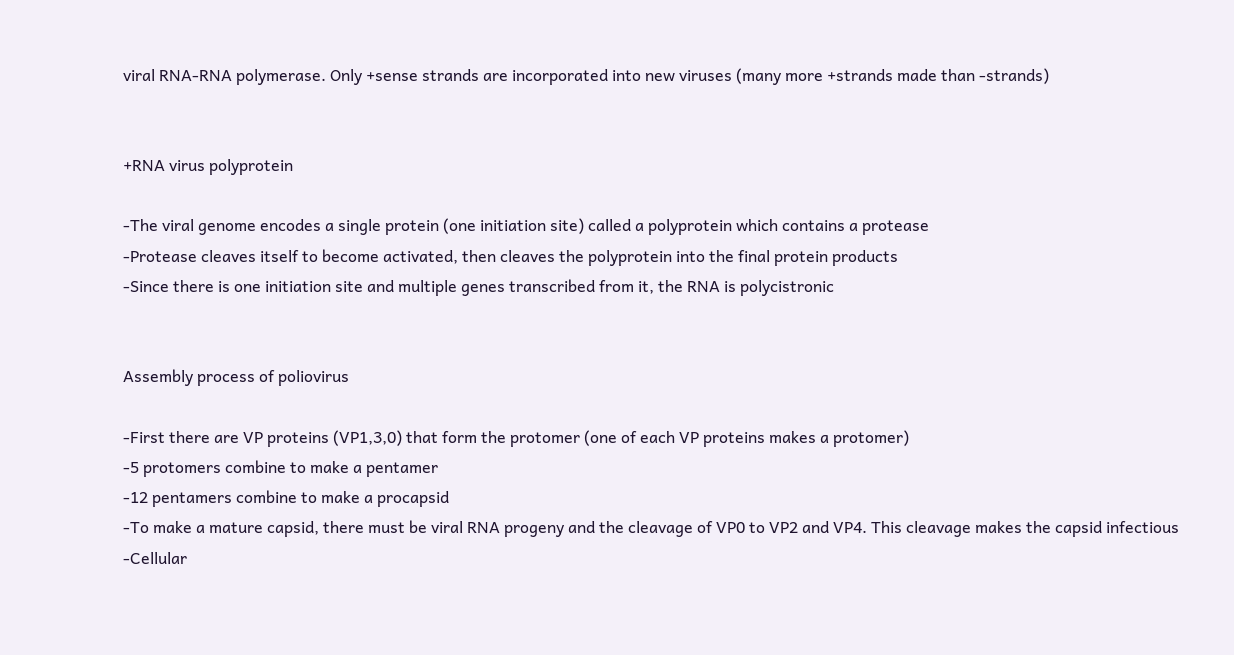viral RNA-RNA polymerase. Only +sense strands are incorporated into new viruses (many more +strands made than -strands)


+RNA virus polyprotein

-The viral genome encodes a single protein (one initiation site) called a polyprotein which contains a protease
-Protease cleaves itself to become activated, then cleaves the polyprotein into the final protein products
-Since there is one initiation site and multiple genes transcribed from it, the RNA is polycistronic


Assembly process of poliovirus

-First there are VP proteins (VP1,3,0) that form the protomer (one of each VP proteins makes a protomer)
-5 protomers combine to make a pentamer
-12 pentamers combine to make a procapsid
-To make a mature capsid, there must be viral RNA progeny and the cleavage of VP0 to VP2 and VP4. This cleavage makes the capsid infectious
-Cellular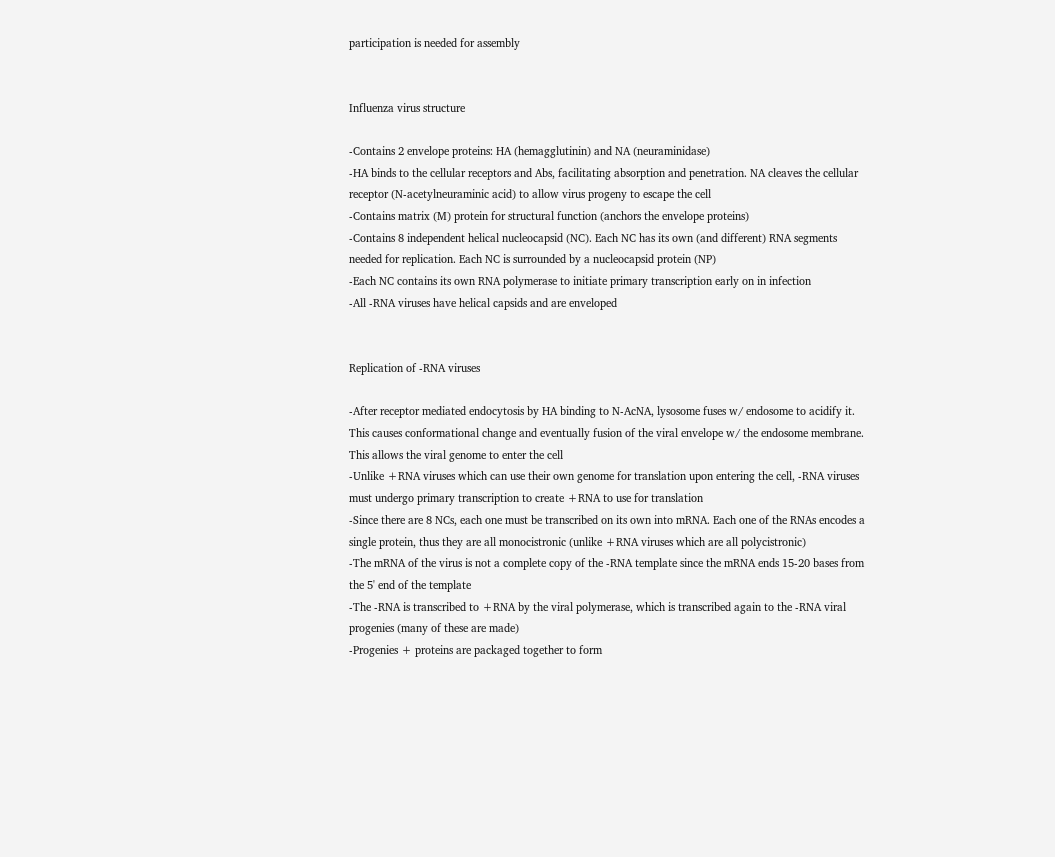participation is needed for assembly


Influenza virus structure

-Contains 2 envelope proteins: HA (hemagglutinin) and NA (neuraminidase)
-HA binds to the cellular receptors and Abs, facilitating absorption and penetration. NA cleaves the cellular receptor (N-acetylneuraminic acid) to allow virus progeny to escape the cell
-Contains matrix (M) protein for structural function (anchors the envelope proteins)
-Contains 8 independent helical nucleocapsid (NC). Each NC has its own (and different) RNA segments needed for replication. Each NC is surrounded by a nucleocapsid protein (NP)
-Each NC contains its own RNA polymerase to initiate primary transcription early on in infection
-All -RNA viruses have helical capsids and are enveloped


Replication of -RNA viruses

-After receptor mediated endocytosis by HA binding to N-AcNA, lysosome fuses w/ endosome to acidify it. This causes conformational change and eventually fusion of the viral envelope w/ the endosome membrane. This allows the viral genome to enter the cell
-Unlike +RNA viruses which can use their own genome for translation upon entering the cell, -RNA viruses must undergo primary transcription to create +RNA to use for translation
-Since there are 8 NCs, each one must be transcribed on its own into mRNA. Each one of the RNAs encodes a single protein, thus they are all monocistronic (unlike +RNA viruses which are all polycistronic)
-The mRNA of the virus is not a complete copy of the -RNA template since the mRNA ends 15-20 bases from the 5' end of the template
-The -RNA is transcribed to +RNA by the viral polymerase, which is transcribed again to the -RNA viral progenies (many of these are made)
-Progenies + proteins are packaged together to form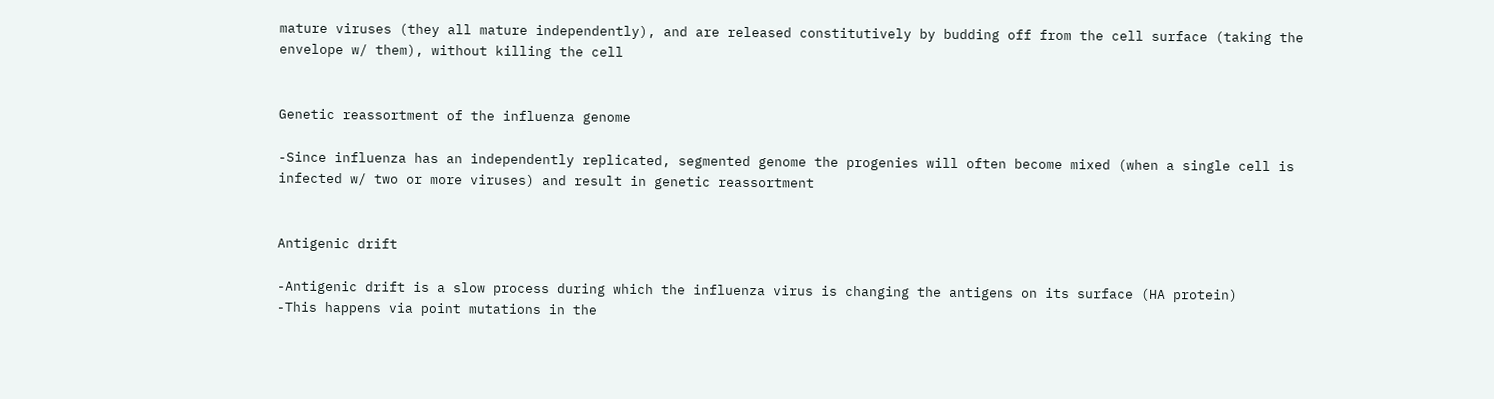mature viruses (they all mature independently), and are released constitutively by budding off from the cell surface (taking the envelope w/ them), without killing the cell


Genetic reassortment of the influenza genome

-Since influenza has an independently replicated, segmented genome the progenies will often become mixed (when a single cell is infected w/ two or more viruses) and result in genetic reassortment


Antigenic drift

-Antigenic drift is a slow process during which the influenza virus is changing the antigens on its surface (HA protein)
-This happens via point mutations in the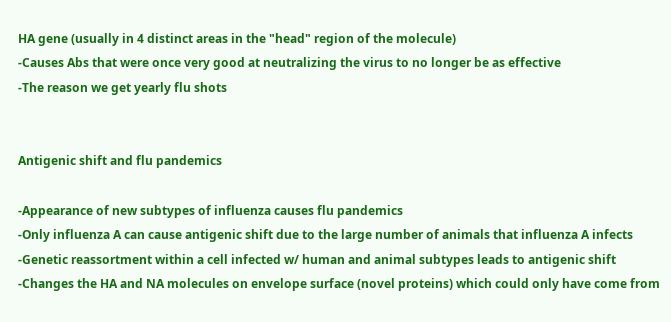HA gene (usually in 4 distinct areas in the "head" region of the molecule)
-Causes Abs that were once very good at neutralizing the virus to no longer be as effective
-The reason we get yearly flu shots


Antigenic shift and flu pandemics

-Appearance of new subtypes of influenza causes flu pandemics
-Only influenza A can cause antigenic shift due to the large number of animals that influenza A infects
-Genetic reassortment within a cell infected w/ human and animal subtypes leads to antigenic shift
-Changes the HA and NA molecules on envelope surface (novel proteins) which could only have come from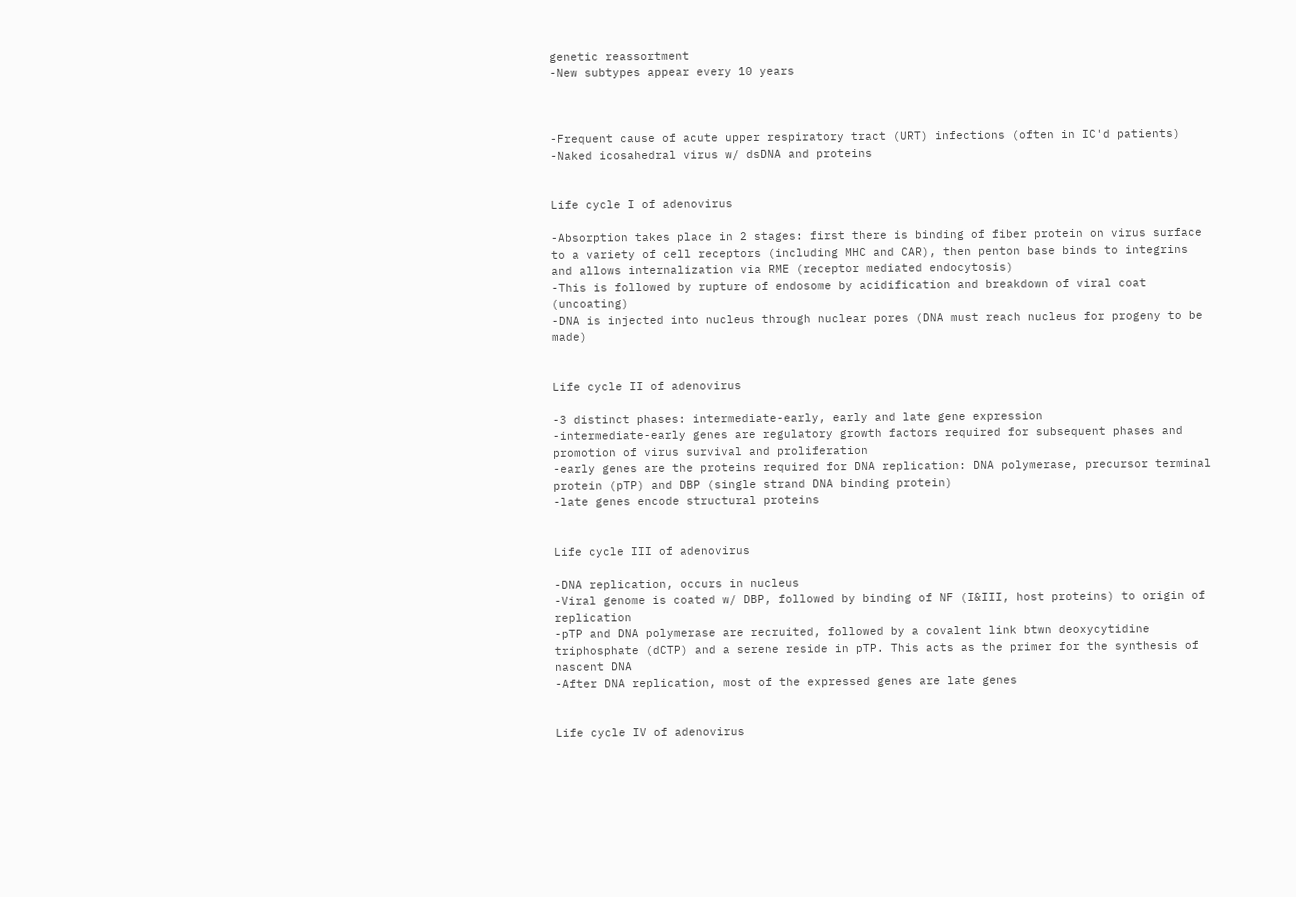genetic reassortment
-New subtypes appear every 10 years



-Frequent cause of acute upper respiratory tract (URT) infections (often in IC'd patients)
-Naked icosahedral virus w/ dsDNA and proteins


Life cycle I of adenovirus

-Absorption takes place in 2 stages: first there is binding of fiber protein on virus surface to a variety of cell receptors (including MHC and CAR), then penton base binds to integrins and allows internalization via RME (receptor mediated endocytosis)
-This is followed by rupture of endosome by acidification and breakdown of viral coat (uncoating)
-DNA is injected into nucleus through nuclear pores (DNA must reach nucleus for progeny to be made)


Life cycle II of adenovirus

-3 distinct phases: intermediate-early, early and late gene expression
-intermediate-early genes are regulatory growth factors required for subsequent phases and promotion of virus survival and proliferation
-early genes are the proteins required for DNA replication: DNA polymerase, precursor terminal protein (pTP) and DBP (single strand DNA binding protein)
-late genes encode structural proteins


Life cycle III of adenovirus

-DNA replication, occurs in nucleus
-Viral genome is coated w/ DBP, followed by binding of NF (I&III, host proteins) to origin of replication
-pTP and DNA polymerase are recruited, followed by a covalent link btwn deoxycytidine triphosphate (dCTP) and a serene reside in pTP. This acts as the primer for the synthesis of nascent DNA
-After DNA replication, most of the expressed genes are late genes


Life cycle IV of adenovirus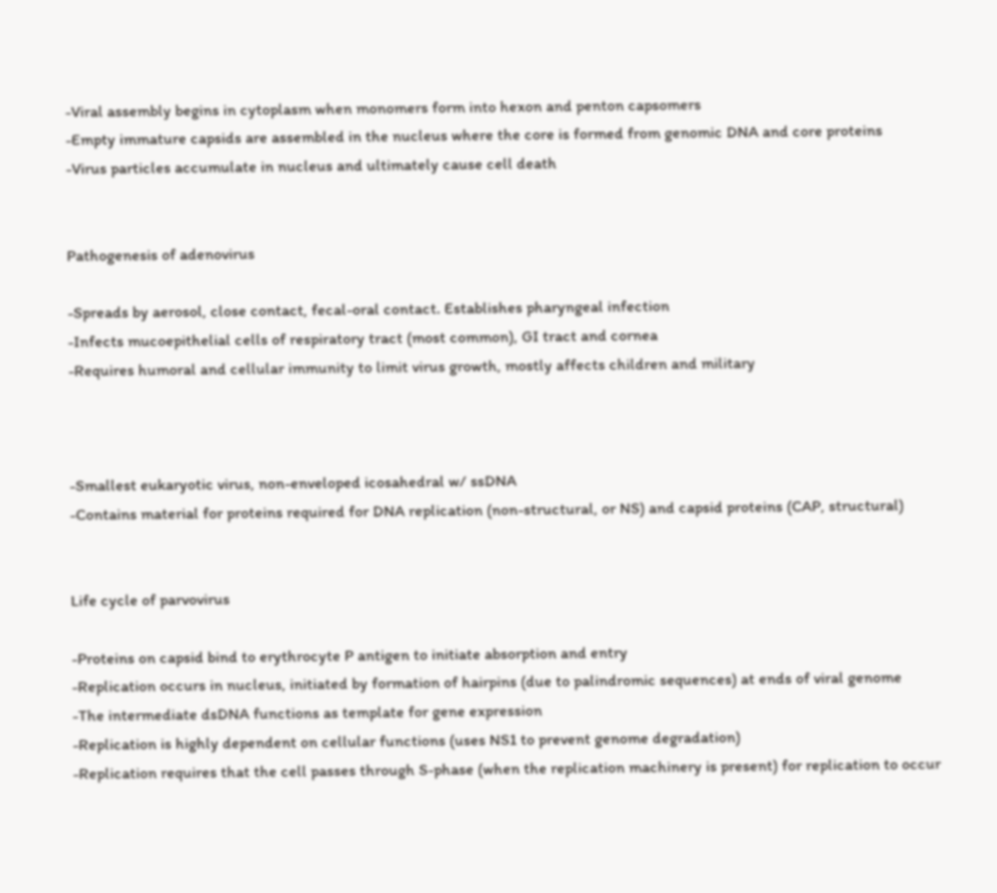-Viral assembly begins in cytoplasm when monomers form into hexon and penton capsomers
-Empty immature capsids are assembled in the nucleus where the core is formed from genomic DNA and core proteins
-Virus particles accumulate in nucleus and ultimately cause cell death


Pathogenesis of adenovirus

-Spreads by aerosol, close contact, fecal-oral contact. Establishes pharyngeal infection
-Infects mucoepithelial cells of respiratory tract (most common), GI tract and cornea
-Requires humoral and cellular immunity to limit virus growth, mostly affects children and military



-Smallest eukaryotic virus, non-enveloped icosahedral w/ ssDNA
-Contains material for proteins required for DNA replication (non-structural, or NS) and capsid proteins (CAP, structural)


Life cycle of parvovirus

-Proteins on capsid bind to erythrocyte P antigen to initiate absorption and entry
-Replication occurs in nucleus, initiated by formation of hairpins (due to palindromic sequences) at ends of viral genome
-The intermediate dsDNA functions as template for gene expression
-Replication is highly dependent on cellular functions (uses NS1 to prevent genome degradation)
-Replication requires that the cell passes through S-phase (when the replication machinery is present) for replication to occur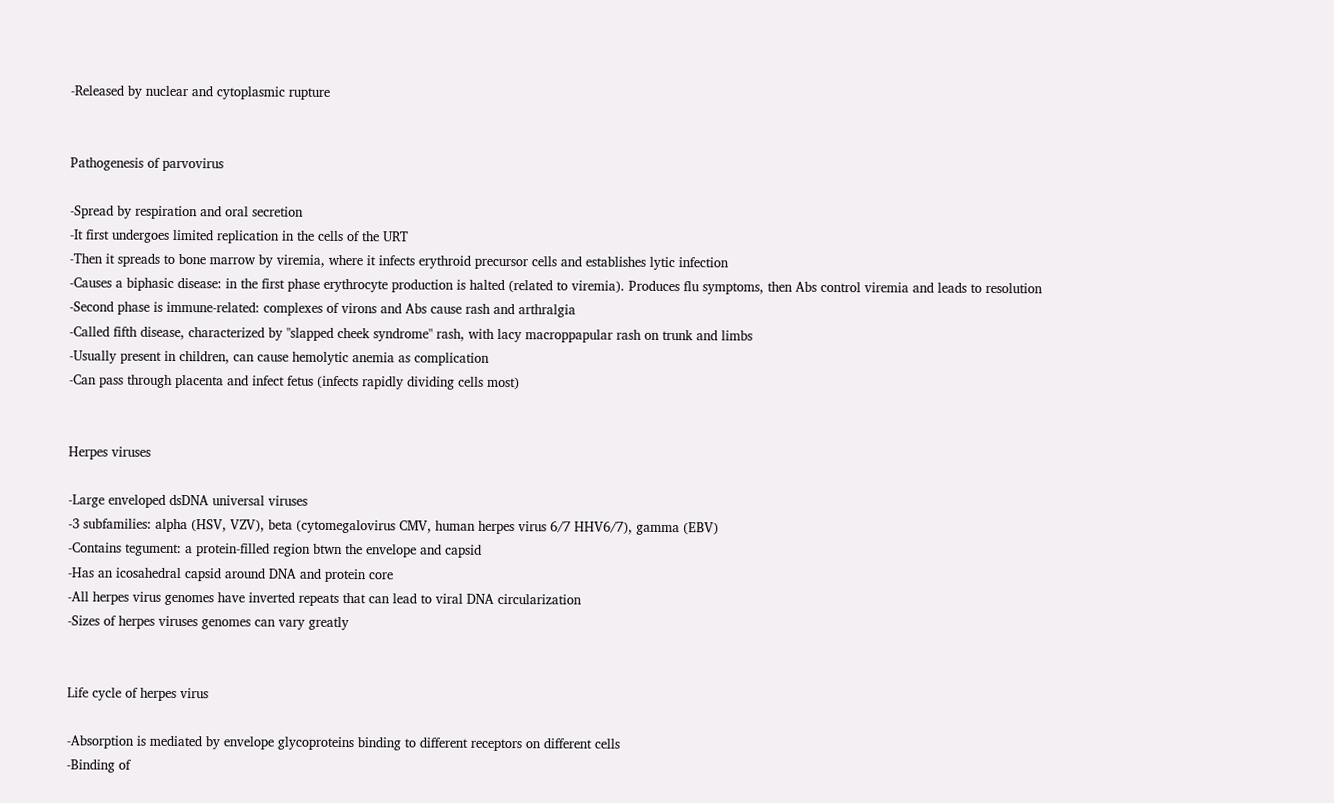-Released by nuclear and cytoplasmic rupture


Pathogenesis of parvovirus

-Spread by respiration and oral secretion
-It first undergoes limited replication in the cells of the URT
-Then it spreads to bone marrow by viremia, where it infects erythroid precursor cells and establishes lytic infection
-Causes a biphasic disease: in the first phase erythrocyte production is halted (related to viremia). Produces flu symptoms, then Abs control viremia and leads to resolution
-Second phase is immune-related: complexes of virons and Abs cause rash and arthralgia
-Called fifth disease, characterized by "slapped cheek syndrome" rash, with lacy macroppapular rash on trunk and limbs
-Usually present in children, can cause hemolytic anemia as complication
-Can pass through placenta and infect fetus (infects rapidly dividing cells most)


Herpes viruses

-Large enveloped dsDNA universal viruses
-3 subfamilies: alpha (HSV, VZV), beta (cytomegalovirus CMV, human herpes virus 6/7 HHV6/7), gamma (EBV)
-Contains tegument: a protein-filled region btwn the envelope and capsid
-Has an icosahedral capsid around DNA and protein core
-All herpes virus genomes have inverted repeats that can lead to viral DNA circularization
-Sizes of herpes viruses genomes can vary greatly


Life cycle of herpes virus

-Absorption is mediated by envelope glycoproteins binding to different receptors on different cells
-Binding of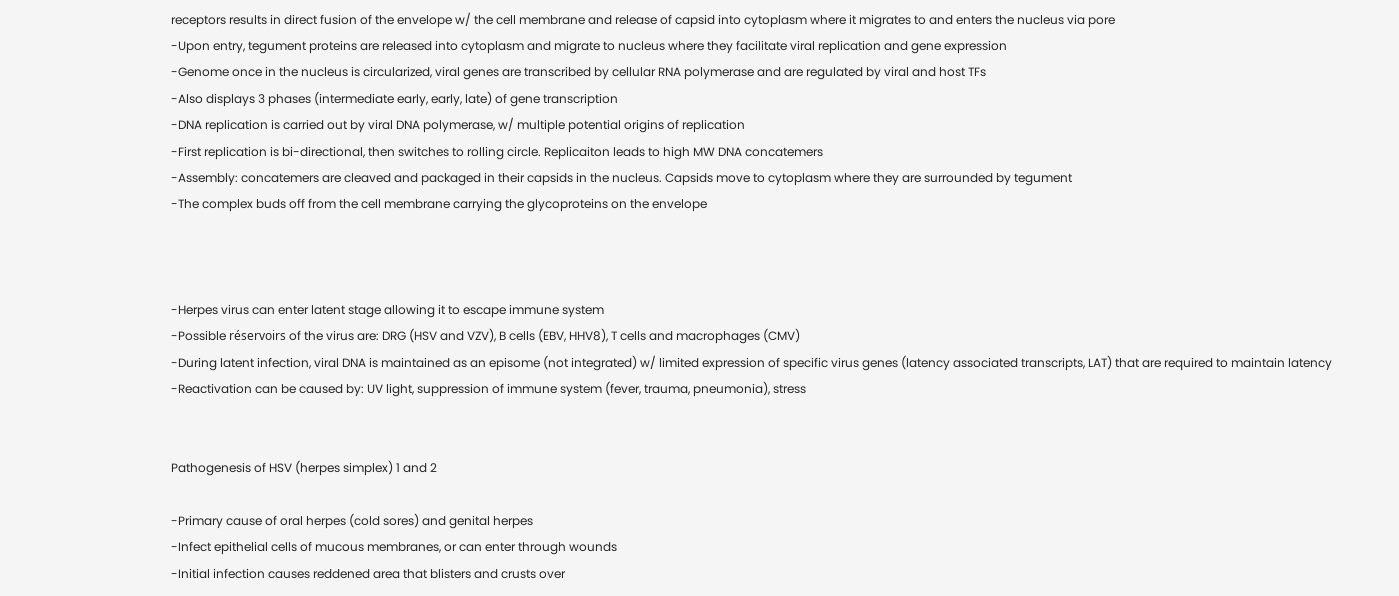receptors results in direct fusion of the envelope w/ the cell membrane and release of capsid into cytoplasm where it migrates to and enters the nucleus via pore
-Upon entry, tegument proteins are released into cytoplasm and migrate to nucleus where they facilitate viral replication and gene expression
-Genome once in the nucleus is circularized, viral genes are transcribed by cellular RNA polymerase and are regulated by viral and host TFs
-Also displays 3 phases (intermediate early, early, late) of gene transcription
-DNA replication is carried out by viral DNA polymerase, w/ multiple potential origins of replication
-First replication is bi-directional, then switches to rolling circle. Replicaiton leads to high MW DNA concatemers
-Assembly: concatemers are cleaved and packaged in their capsids in the nucleus. Capsids move to cytoplasm where they are surrounded by tegument
-The complex buds off from the cell membrane carrying the glycoproteins on the envelope



-Herpes virus can enter latent stage allowing it to escape immune system
-Possible réservoirs of the virus are: DRG (HSV and VZV), B cells (EBV, HHV8), T cells and macrophages (CMV)
-During latent infection, viral DNA is maintained as an episome (not integrated) w/ limited expression of specific virus genes (latency associated transcripts, LAT) that are required to maintain latency
-Reactivation can be caused by: UV light, suppression of immune system (fever, trauma, pneumonia), stress


Pathogenesis of HSV (herpes simplex) 1 and 2

-Primary cause of oral herpes (cold sores) and genital herpes
-Infect epithelial cells of mucous membranes, or can enter through wounds
-Initial infection causes reddened area that blisters and crusts over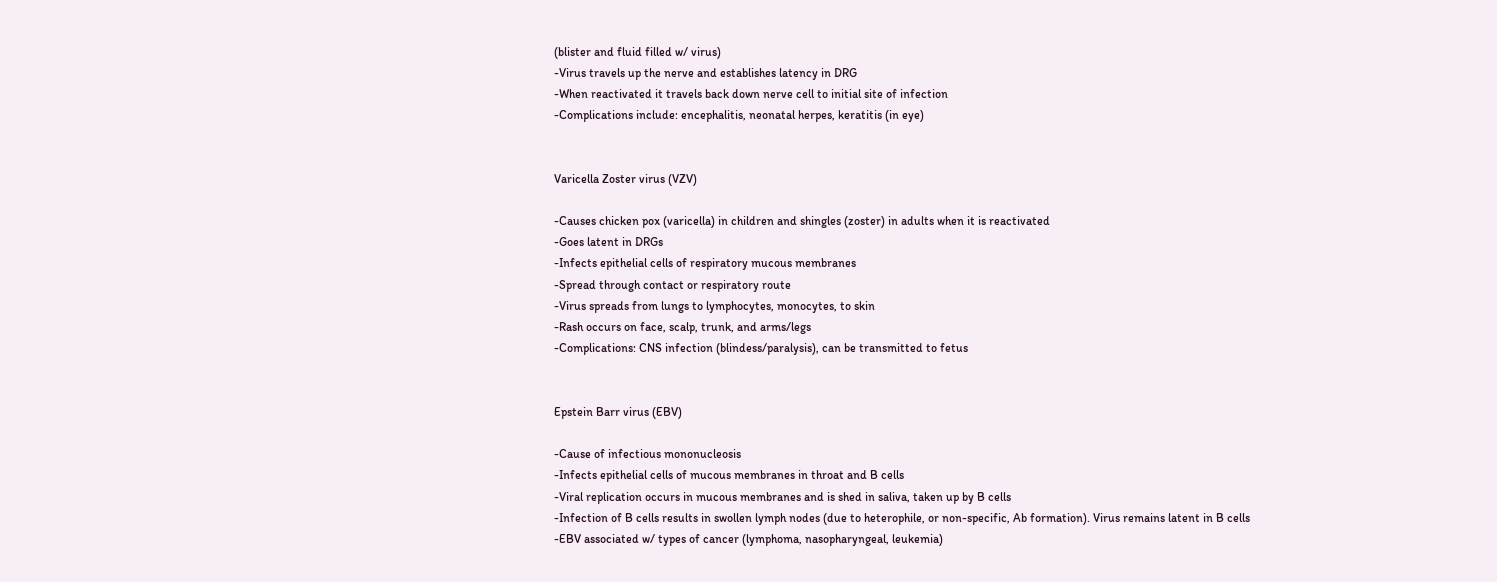(blister and fluid filled w/ virus)
-Virus travels up the nerve and establishes latency in DRG
-When reactivated it travels back down nerve cell to initial site of infection
-Complications include: encephalitis, neonatal herpes, keratitis (in eye)


Varicella Zoster virus (VZV)

-Causes chicken pox (varicella) in children and shingles (zoster) in adults when it is reactivated
-Goes latent in DRGs
-Infects epithelial cells of respiratory mucous membranes
-Spread through contact or respiratory route
-Virus spreads from lungs to lymphocytes, monocytes, to skin
-Rash occurs on face, scalp, trunk, and arms/legs
-Complications: CNS infection (blindess/paralysis), can be transmitted to fetus


Epstein Barr virus (EBV)

-Cause of infectious mononucleosis
-Infects epithelial cells of mucous membranes in throat and B cells
-Viral replication occurs in mucous membranes and is shed in saliva, taken up by B cells
-Infection of B cells results in swollen lymph nodes (due to heterophile, or non-specific, Ab formation). Virus remains latent in B cells
-EBV associated w/ types of cancer (lymphoma, nasopharyngeal, leukemia)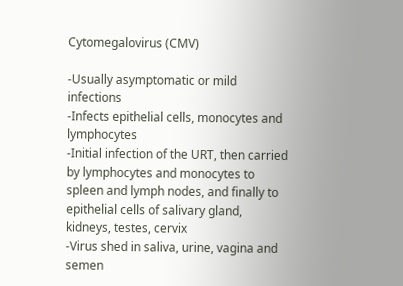Cytomegalovirus (CMV)

-Usually asymptomatic or mild infections
-Infects epithelial cells, monocytes and lymphocytes
-Initial infection of the URT, then carried by lymphocytes and monocytes to spleen and lymph nodes, and finally to epithelial cells of salivary gland, kidneys, testes, cervix
-Virus shed in saliva, urine, vagina and semen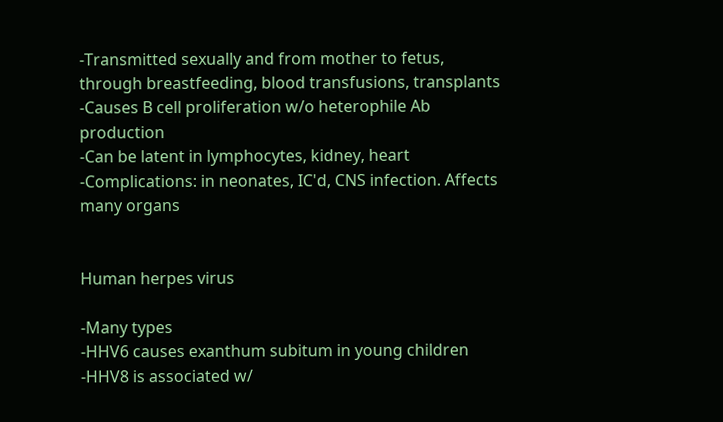-Transmitted sexually and from mother to fetus, through breastfeeding, blood transfusions, transplants
-Causes B cell proliferation w/o heterophile Ab production
-Can be latent in lymphocytes, kidney, heart
-Complications: in neonates, IC'd, CNS infection. Affects many organs


Human herpes virus

-Many types
-HHV6 causes exanthum subitum in young children
-HHV8 is associated w/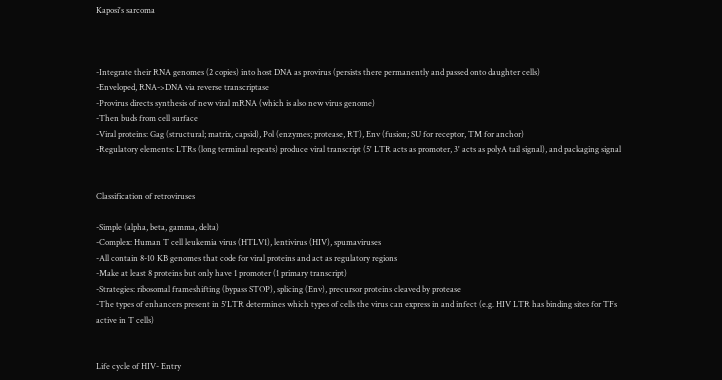Kaposi's sarcoma



-Integrate their RNA genomes (2 copies) into host DNA as provirus (persists there permanently and passed onto daughter cells)
-Enveloped, RNA->DNA via reverse transcriptase
-Provirus directs synthesis of new viral mRNA (which is also new virus genome)
-Then buds from cell surface
-Viral proteins: Gag (structural; matrix, capsid), Pol (enzymes; protease, RT), Env (fusion; SU for receptor, TM for anchor)
-Regulatory elements: LTRs (long terminal repeats) produce viral transcript (5' LTR acts as promoter, 3' acts as polyA tail signal), and packaging signal


Classification of retroviruses

-Simple (alpha, beta, gamma, delta)
-Complex: Human T cell leukemia virus (HTLV1), lentivirus (HIV), spumaviruses
-All contain 8-10 KB genomes that code for viral proteins and act as regulatory regions
-Make at least 8 proteins but only have 1 promoter (1 primary transcript)
-Strategies: ribosomal frameshifting (bypass STOP), splicing (Env), precursor proteins cleaved by protease
-The types of enhancers present in 5'LTR determines which types of cells the virus can express in and infect (e.g. HIV LTR has binding sites for TFs active in T cells)


Life cycle of HIV- Entry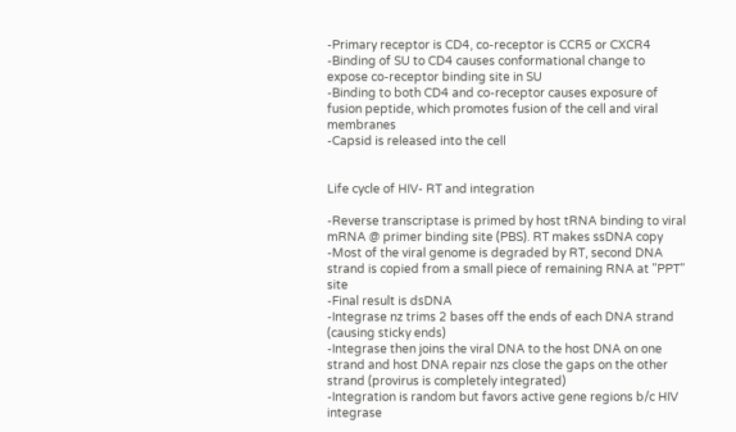-Primary receptor is CD4, co-receptor is CCR5 or CXCR4
-Binding of SU to CD4 causes conformational change to expose co-receptor binding site in SU
-Binding to both CD4 and co-receptor causes exposure of fusion peptide, which promotes fusion of the cell and viral membranes
-Capsid is released into the cell


Life cycle of HIV- RT and integration

-Reverse transcriptase is primed by host tRNA binding to viral mRNA @ primer binding site (PBS). RT makes ssDNA copy
-Most of the viral genome is degraded by RT, second DNA strand is copied from a small piece of remaining RNA at "PPT" site
-Final result is dsDNA
-Integrase nz trims 2 bases off the ends of each DNA strand (causing sticky ends)
-Integrase then joins the viral DNA to the host DNA on one strand and host DNA repair nzs close the gaps on the other strand (provirus is completely integrated)
-Integration is random but favors active gene regions b/c HIV integrase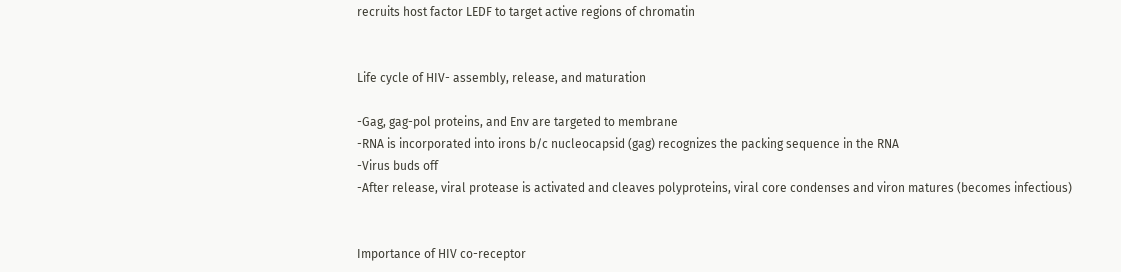recruits host factor LEDF to target active regions of chromatin


Life cycle of HIV- assembly, release, and maturation

-Gag, gag-pol proteins, and Env are targeted to membrane
-RNA is incorporated into irons b/c nucleocapsid (gag) recognizes the packing sequence in the RNA
-Virus buds off
-After release, viral protease is activated and cleaves polyproteins, viral core condenses and viron matures (becomes infectious)


Importance of HIV co-receptor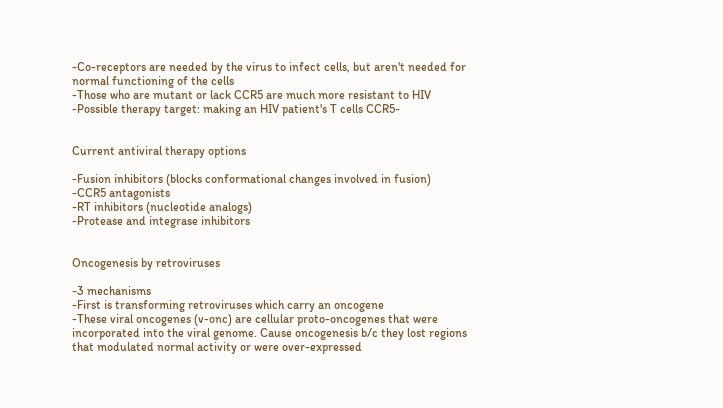-Co-receptors are needed by the virus to infect cells, but aren't needed for normal functioning of the cells
-Those who are mutant or lack CCR5 are much more resistant to HIV
-Possible therapy target: making an HIV patient's T cells CCR5-


Current antiviral therapy options

-Fusion inhibitors (blocks conformational changes involved in fusion)
-CCR5 antagonists
-RT inhibitors (nucleotide analogs)
-Protease and integrase inhibitors


Oncogenesis by retroviruses

-3 mechanisms
-First is transforming retroviruses which carry an oncogene
-These viral oncogenes (v-onc) are cellular proto-oncogenes that were incorporated into the viral genome. Cause oncogenesis b/c they lost regions that modulated normal activity or were over-expressed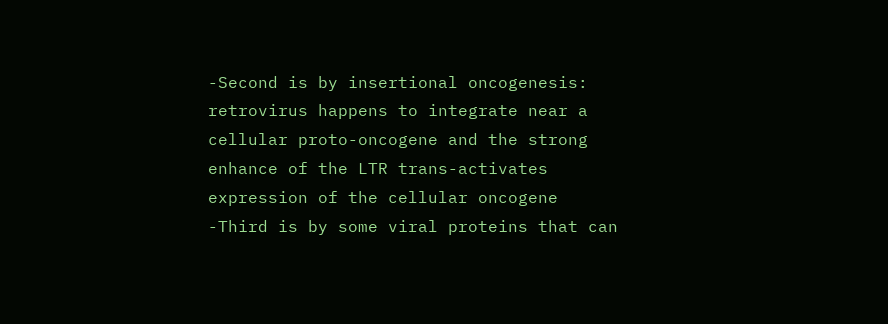-Second is by insertional oncogenesis: retrovirus happens to integrate near a cellular proto-oncogene and the strong enhance of the LTR trans-activates expression of the cellular oncogene
-Third is by some viral proteins that can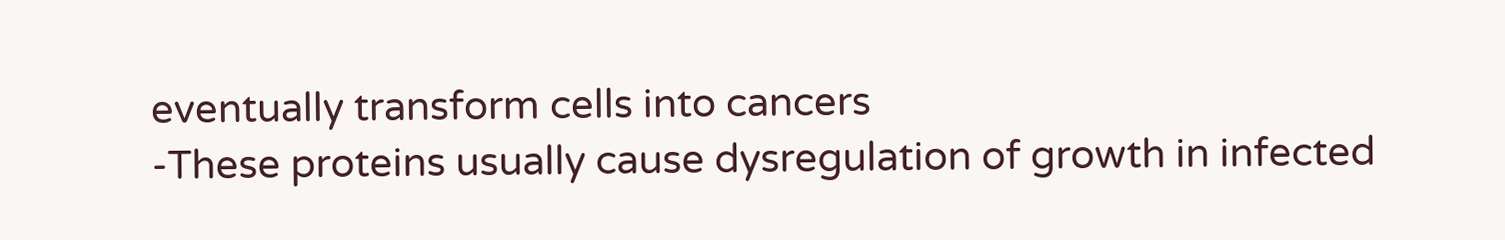eventually transform cells into cancers
-These proteins usually cause dysregulation of growth in infected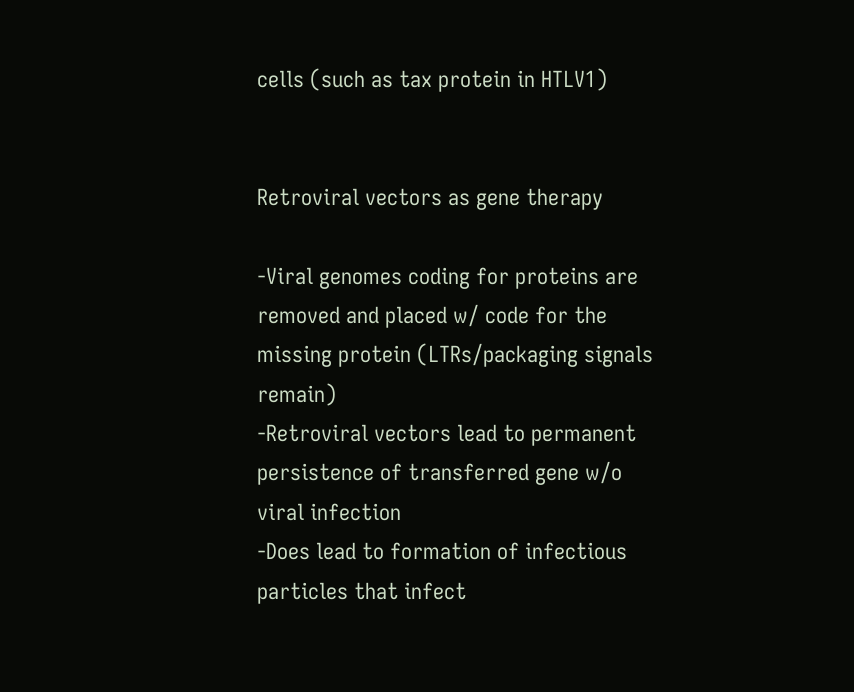cells (such as tax protein in HTLV1)


Retroviral vectors as gene therapy

-Viral genomes coding for proteins are removed and placed w/ code for the missing protein (LTRs/packaging signals remain)
-Retroviral vectors lead to permanent persistence of transferred gene w/o viral infection
-Does lead to formation of infectious particles that infect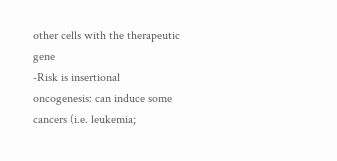other cells with the therapeutic gene
-Risk is insertional oncogenesis: can induce some cancers (i.e. leukemia;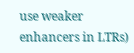use weaker enhancers in LTRs)